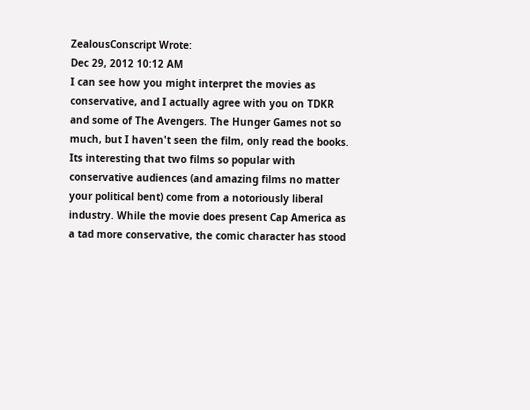ZealousConscript Wrote:
Dec 29, 2012 10:12 AM
I can see how you might interpret the movies as conservative, and I actually agree with you on TDKR and some of The Avengers. The Hunger Games not so much, but I haven't seen the film, only read the books. Its interesting that two films so popular with conservative audiences (and amazing films no matter your political bent) come from a notoriously liberal industry. While the movie does present Cap America as a tad more conservative, the comic character has stood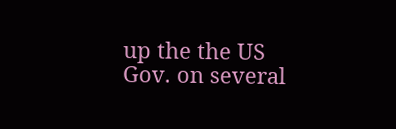up the the US Gov. on several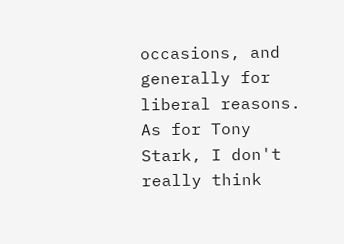occasions, and generally for liberal reasons. As for Tony Stark, I don't really think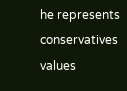he represents conservatives values